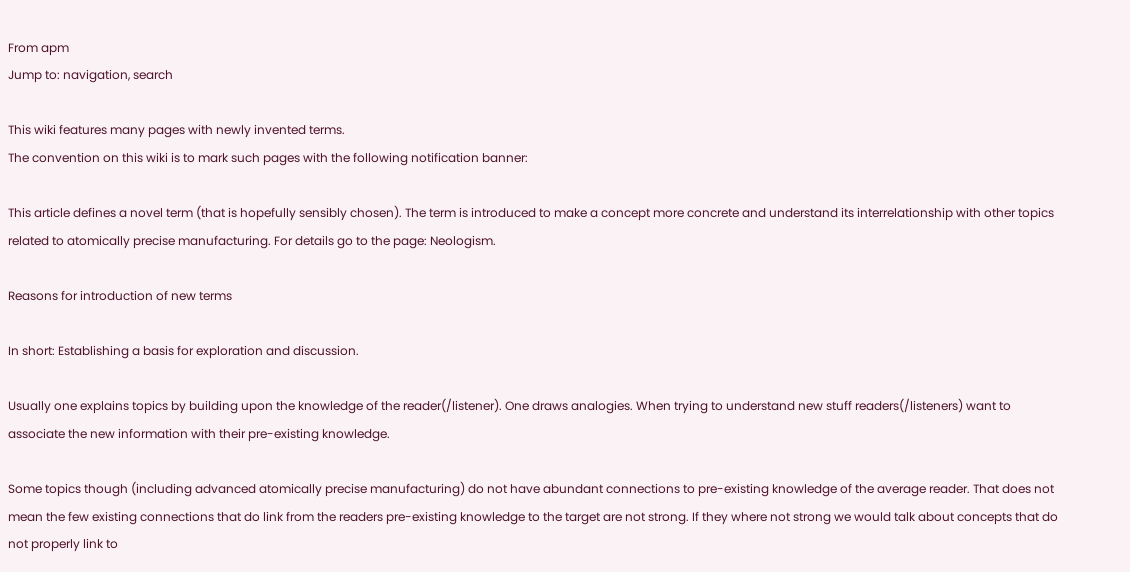From apm
Jump to: navigation, search

This wiki features many pages with newly invented terms.
The convention on this wiki is to mark such pages with the following notification banner:

This article defines a novel term (that is hopefully sensibly chosen). The term is introduced to make a concept more concrete and understand its interrelationship with other topics related to atomically precise manufacturing. For details go to the page: Neologism.

Reasons for introduction of new terms

In short: Establishing a basis for exploration and discussion.

Usually one explains topics by building upon the knowledge of the reader(/listener). One draws analogies. When trying to understand new stuff readers(/listeners) want to associate the new information with their pre-existing knowledge.

Some topics though (including advanced atomically precise manufacturing) do not have abundant connections to pre-existing knowledge of the average reader. That does not mean the few existing connections that do link from the readers pre-existing knowledge to the target are not strong. If they where not strong we would talk about concepts that do not properly link to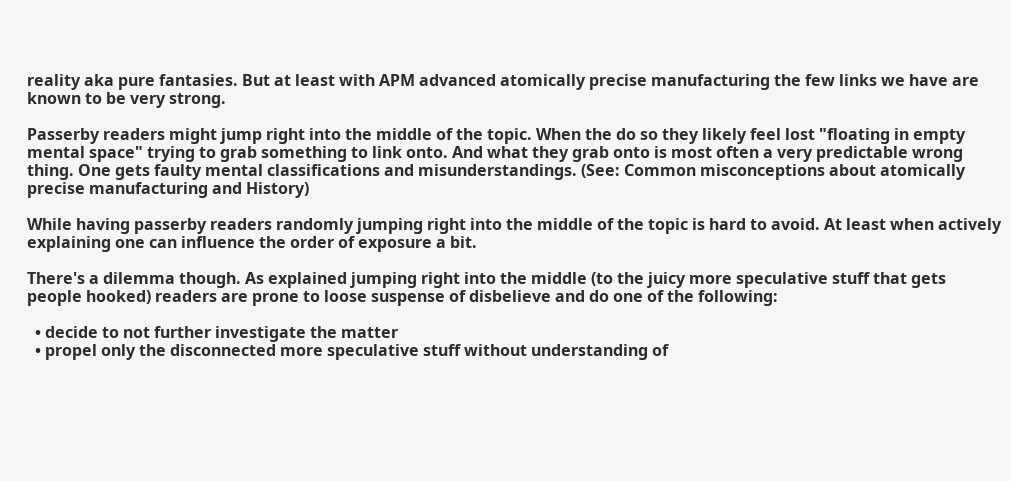reality aka pure fantasies. But at least with APM advanced atomically precise manufacturing the few links we have are known to be very strong.

Passerby readers might jump right into the middle of the topic. When the do so they likely feel lost "floating in empty mental space" trying to grab something to link onto. And what they grab onto is most often a very predictable wrong thing. One gets faulty mental classifications and misunderstandings. (See: Common misconceptions about atomically precise manufacturing and History)

While having passerby readers randomly jumping right into the middle of the topic is hard to avoid. At least when actively explaining one can influence the order of exposure a bit.

There's a dilemma though. As explained jumping right into the middle (to the juicy more speculative stuff that gets people hooked) readers are prone to loose suspense of disbelieve and do one of the following:

  • decide to not further investigate the matter
  • propel only the disconnected more speculative stuff without understanding of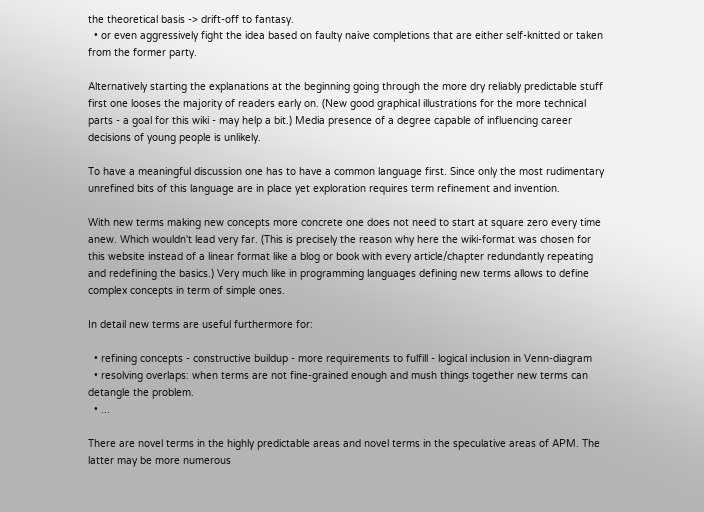the theoretical basis -> drift-off to fantasy.
  • or even aggressively fight the idea based on faulty naive completions that are either self-knitted or taken from the former party.

Alternatively starting the explanations at the beginning going through the more dry reliably predictable stuff first one looses the majority of readers early on. (New good graphical illustrations for the more technical parts - a goal for this wiki - may help a bit.) Media presence of a degree capable of influencing career decisions of young people is unlikely.

To have a meaningful discussion one has to have a common language first. Since only the most rudimentary unrefined bits of this language are in place yet exploration requires term refinement and invention.

With new terms making new concepts more concrete one does not need to start at square zero every time anew. Which wouldn't lead very far. (This is precisely the reason why here the wiki-format was chosen for this website instead of a linear format like a blog or book with every article/chapter redundantly repeating and redefining the basics.) Very much like in programming languages defining new terms allows to define complex concepts in term of simple ones.

In detail new terms are useful furthermore for:

  • refining concepts - constructive buildup - more requirements to fulfill - logical inclusion in Venn-diagram
  • resolving overlaps: when terms are not fine-grained enough and mush things together new terms can detangle the problem.
  • ...

There are novel terms in the highly predictable areas and novel terms in the speculative areas of APM. The latter may be more numerous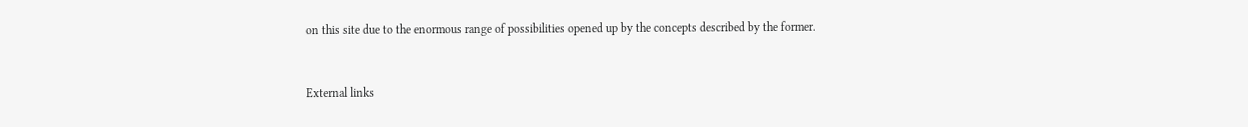on this site due to the enormous range of possibilities opened up by the concepts described by the former.


External links